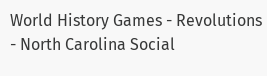World History Games - Revolutions - North Carolina Social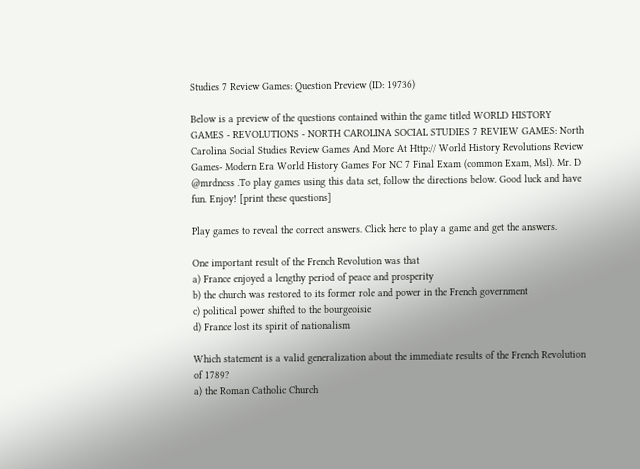Studies 7 Review Games: Question Preview (ID: 19736)

Below is a preview of the questions contained within the game titled WORLD HISTORY GAMES - REVOLUTIONS - NORTH CAROLINA SOCIAL STUDIES 7 REVIEW GAMES: North Carolina Social Studies Review Games And More At Http:// World History Revolutions Review Games- Modern Era World History Games For NC 7 Final Exam (common Exam, Msl). Mr. D @mrdncss .To play games using this data set, follow the directions below. Good luck and have fun. Enjoy! [print these questions]

Play games to reveal the correct answers. Click here to play a game and get the answers.

One important result of the French Revolution was that
a) France enjoyed a lengthy period of peace and prosperity
b) the church was restored to its former role and power in the French government
c) political power shifted to the bourgeoisie
d) France lost its spirit of nationalism

Which statement is a valid generalization about the immediate results of the French Revolution of 1789?
a) the Roman Catholic Church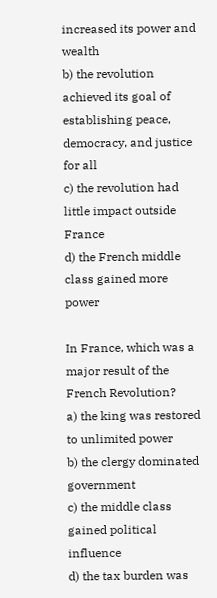increased its power and wealth
b) the revolution achieved its goal of establishing peace, democracy, and justice for all
c) the revolution had little impact outside France
d) the French middle class gained more power

In France, which was a major result of the French Revolution?
a) the king was restored to unlimited power
b) the clergy dominated government
c) the middle class gained political influence
d) the tax burden was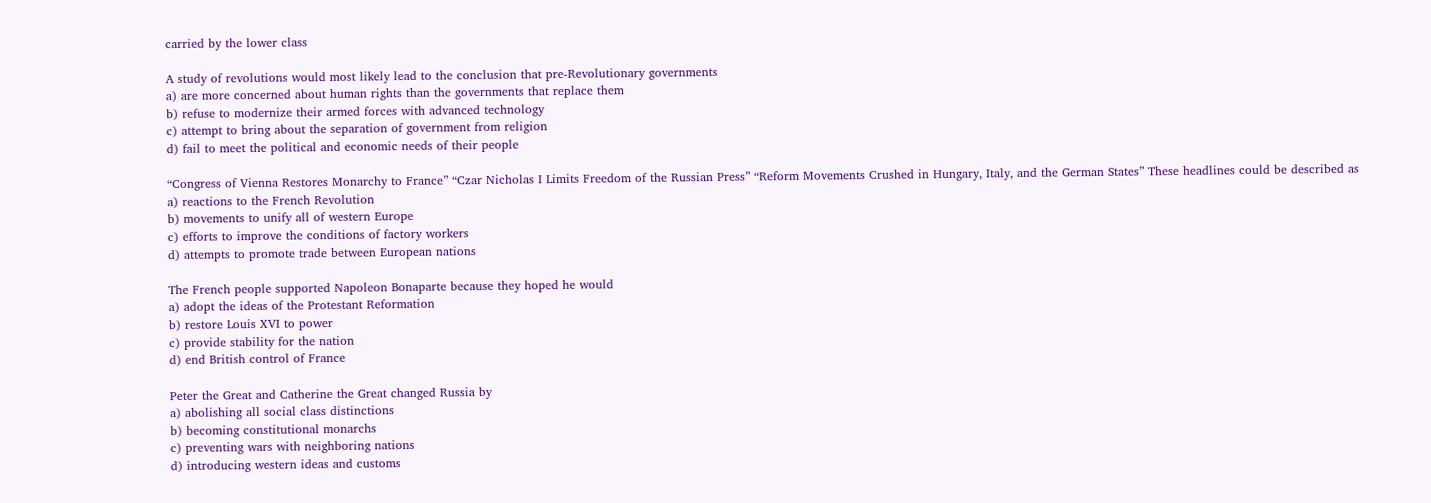carried by the lower class

A study of revolutions would most likely lead to the conclusion that pre-Revolutionary governments
a) are more concerned about human rights than the governments that replace them
b) refuse to modernize their armed forces with advanced technology
c) attempt to bring about the separation of government from religion
d) fail to meet the political and economic needs of their people

“Congress of Vienna Restores Monarchy to France” “Czar Nicholas I Limits Freedom of the Russian Press” “Reform Movements Crushed in Hungary, Italy, and the German States” These headlines could be described as
a) reactions to the French Revolution
b) movements to unify all of western Europe
c) efforts to improve the conditions of factory workers
d) attempts to promote trade between European nations

The French people supported Napoleon Bonaparte because they hoped he would
a) adopt the ideas of the Protestant Reformation
b) restore Louis XVI to power
c) provide stability for the nation
d) end British control of France

Peter the Great and Catherine the Great changed Russia by
a) abolishing all social class distinctions
b) becoming constitutional monarchs
c) preventing wars with neighboring nations
d) introducing western ideas and customs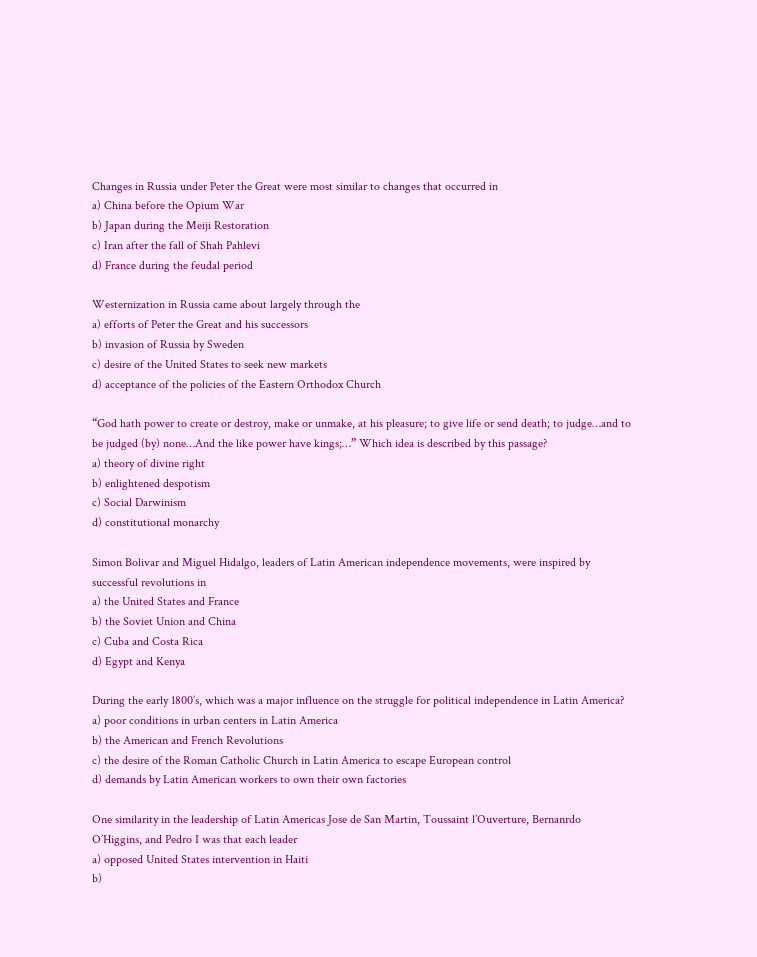Changes in Russia under Peter the Great were most similar to changes that occurred in
a) China before the Opium War
b) Japan during the Meiji Restoration
c) Iran after the fall of Shah Pahlevi
d) France during the feudal period

Westernization in Russia came about largely through the
a) efforts of Peter the Great and his successors
b) invasion of Russia by Sweden
c) desire of the United States to seek new markets
d) acceptance of the policies of the Eastern Orthodox Church

“God hath power to create or destroy, make or unmake, at his pleasure; to give life or send death; to judge…and to be judged (by) none…And the like power have kings;…” Which idea is described by this passage?
a) theory of divine right
b) enlightened despotism
c) Social Darwinism
d) constitutional monarchy

Simon Bolivar and Miguel Hidalgo, leaders of Latin American independence movements, were inspired by successful revolutions in
a) the United States and France
b) the Soviet Union and China
c) Cuba and Costa Rica
d) Egypt and Kenya

During the early 1800’s, which was a major influence on the struggle for political independence in Latin America?
a) poor conditions in urban centers in Latin America
b) the American and French Revolutions
c) the desire of the Roman Catholic Church in Latin America to escape European control
d) demands by Latin American workers to own their own factories

One similarity in the leadership of Latin Americas Jose de San Martin, Toussaint l’Ouverture, Bernanrdo O’Higgins, and Pedro I was that each leader
a) opposed United States intervention in Haiti
b)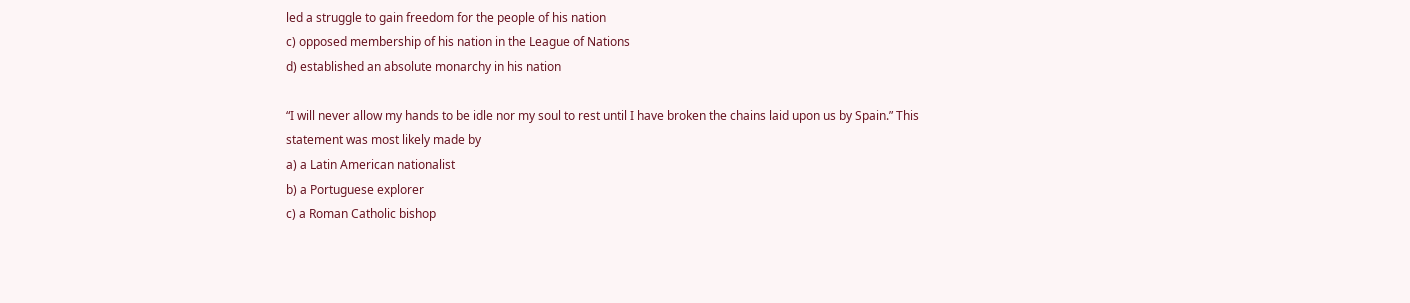led a struggle to gain freedom for the people of his nation
c) opposed membership of his nation in the League of Nations
d) established an absolute monarchy in his nation

“I will never allow my hands to be idle nor my soul to rest until I have broken the chains laid upon us by Spain.” This statement was most likely made by
a) a Latin American nationalist
b) a Portuguese explorer
c) a Roman Catholic bishop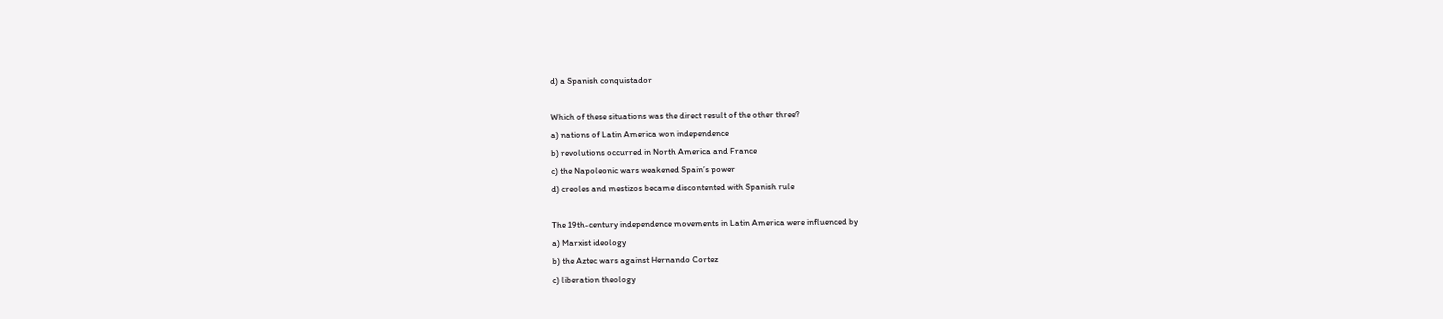d) a Spanish conquistador

Which of these situations was the direct result of the other three?
a) nations of Latin America won independence
b) revolutions occurred in North America and France
c) the Napoleonic wars weakened Spain’s power
d) creoles and mestizos became discontented with Spanish rule

The 19th-century independence movements in Latin America were influenced by
a) Marxist ideology
b) the Aztec wars against Hernando Cortez
c) liberation theology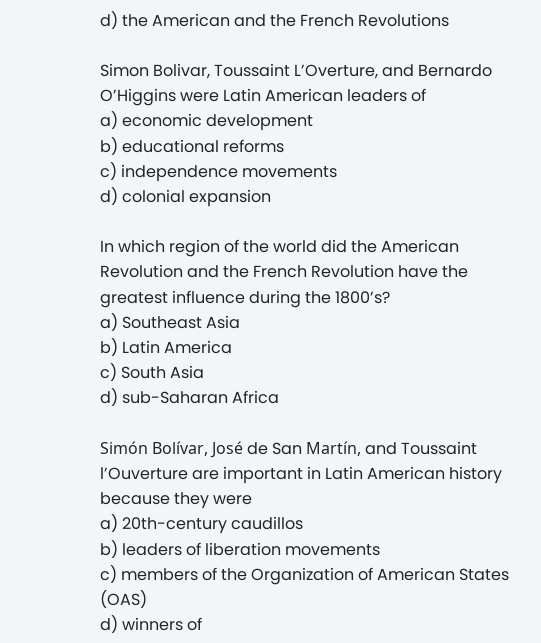d) the American and the French Revolutions

Simon Bolivar, Toussaint L’Overture, and Bernardo O’Higgins were Latin American leaders of
a) economic development
b) educational reforms
c) independence movements
d) colonial expansion

In which region of the world did the American Revolution and the French Revolution have the greatest influence during the 1800’s?
a) Southeast Asia
b) Latin America
c) South Asia
d) sub-Saharan Africa

Simón Bolívar, José de San Martín, and Toussaint l’Ouverture are important in Latin American history because they were
a) 20th-century caudillos
b) leaders of liberation movements
c) members of the Organization of American States (OAS)
d) winners of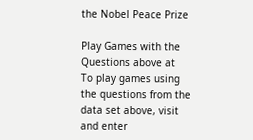the Nobel Peace Prize

Play Games with the Questions above at
To play games using the questions from the data set above, visit and enter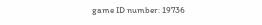game ID number: 19736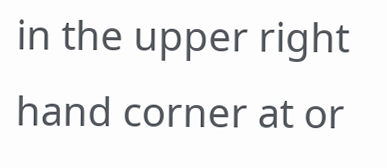in the upper right hand corner at or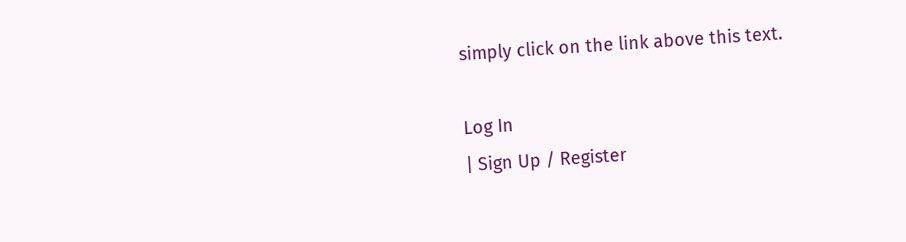simply click on the link above this text.

Log In
| Sign Up / Register